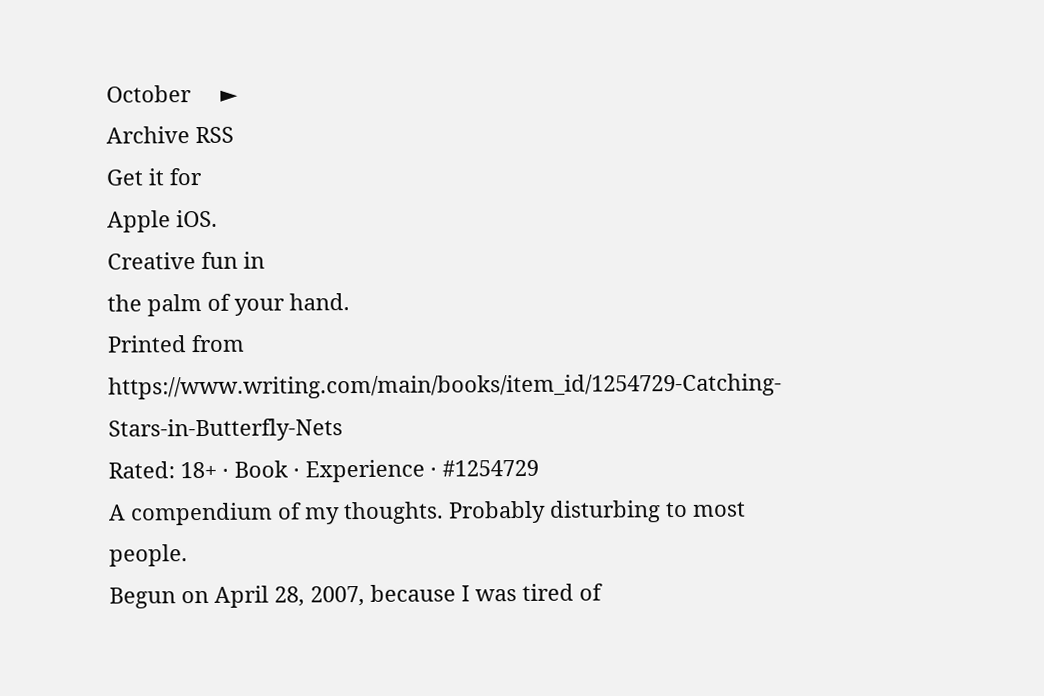October     ►
Archive RSS
Get it for
Apple iOS.
Creative fun in
the palm of your hand.
Printed from https://www.writing.com/main/books/item_id/1254729-Catching-Stars-in-Butterfly-Nets
Rated: 18+ · Book · Experience · #1254729
A compendium of my thoughts. Probably disturbing to most people.
Begun on April 28, 2007, because I was tired of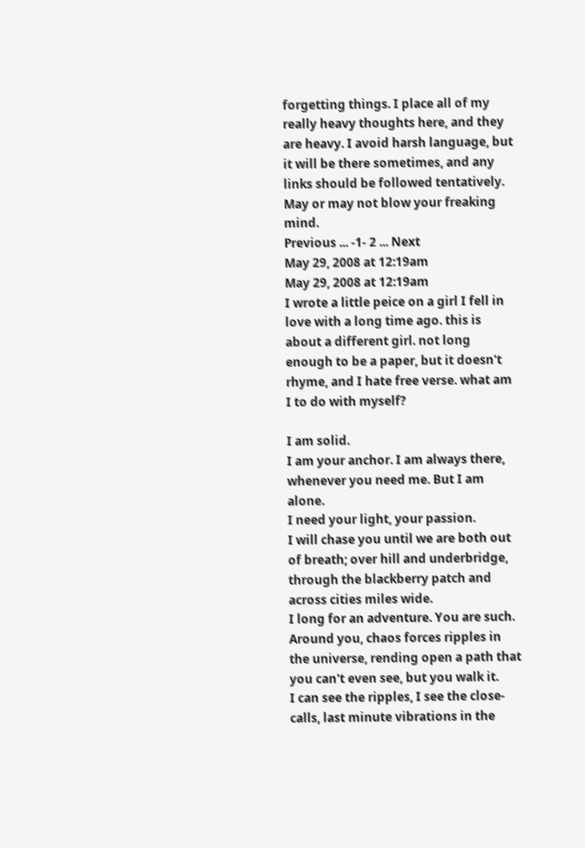forgetting things. I place all of my really heavy thoughts here, and they are heavy. I avoid harsh language, but it will be there sometimes, and any links should be followed tentatively. May or may not blow your freaking mind.
Previous ... -1- 2 ... Next
May 29, 2008 at 12:19am
May 29, 2008 at 12:19am
I wrote a little peice on a girl I fell in love with a long time ago. this is about a different girl. not long enough to be a paper, but it doesn't rhyme, and I hate free verse. what am I to do with myself?

I am solid.
I am your anchor. I am always there, whenever you need me. But I am alone.
I need your light, your passion.
I will chase you until we are both out of breath; over hill and underbridge,
through the blackberry patch and across cities miles wide.
I long for an adventure. You are such.
Around you, chaos forces ripples in the universe, rending open a path that you can't even see, but you walk it.
I can see the ripples, I see the close-calls, last minute vibrations in the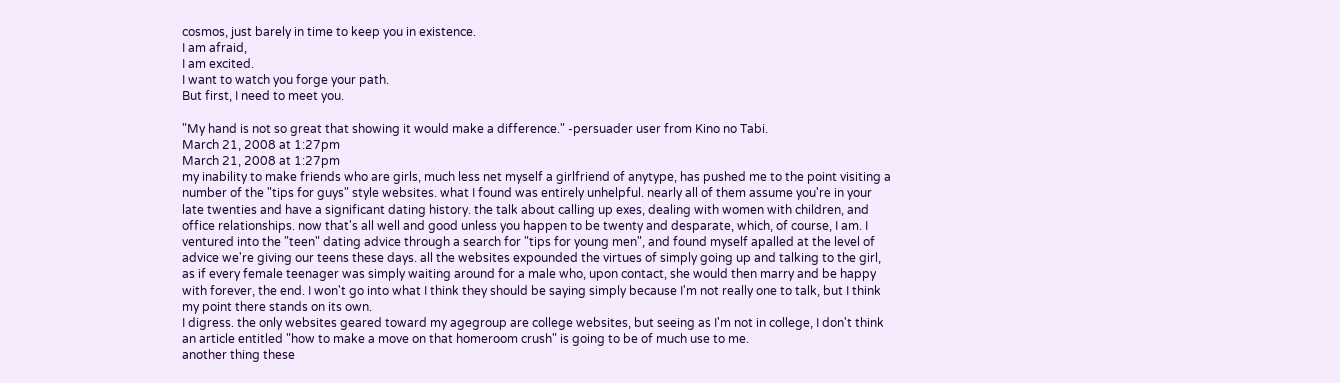cosmos, just barely in time to keep you in existence.
I am afraid,
I am excited.
I want to watch you forge your path.
But first, I need to meet you.

"My hand is not so great that showing it would make a difference." -persuader user from Kino no Tabi.
March 21, 2008 at 1:27pm
March 21, 2008 at 1:27pm
my inability to make friends who are girls, much less net myself a girlfriend of anytype, has pushed me to the point visiting a number of the "tips for guys" style websites. what I found was entirely unhelpful. nearly all of them assume you're in your late twenties and have a significant dating history. the talk about calling up exes, dealing with women with children, and office relationships. now that's all well and good unless you happen to be twenty and desparate, which, of course, I am. I ventured into the "teen" dating advice through a search for "tips for young men", and found myself apalled at the level of advice we're giving our teens these days. all the websites expounded the virtues of simply going up and talking to the girl, as if every female teenager was simply waiting around for a male who, upon contact, she would then marry and be happy with forever, the end. I won't go into what I think they should be saying simply because I'm not really one to talk, but I think my point there stands on its own.
I digress. the only websites geared toward my agegroup are college websites, but seeing as I'm not in college, I don't think an article entitled "how to make a move on that homeroom crush" is going to be of much use to me.
another thing these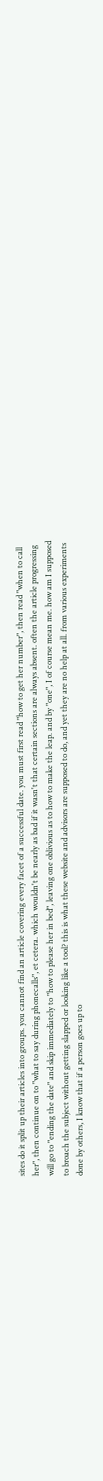sites do it split up their articles into groups. you cannot find an article covering every facet of a successful date. you must first read "how to get her number", then read "when to call her", then continue on to "what to say during phonecalls", et cetera. which wouldn't be nearly as bad if it wasn't that certain sections are always absent. often the article progressing will go to "ending the date" and skip immediately to "how to please her in bed", leaving one oblivious as to how to make the leap. and by "one", I of course mean me. how am I supposed to broach the subject without getting slapped or looking like a tool? this is what these website and advisors are supposed to do, and yet they are no help at all. from various experiments done by others, I know that if a person goes up to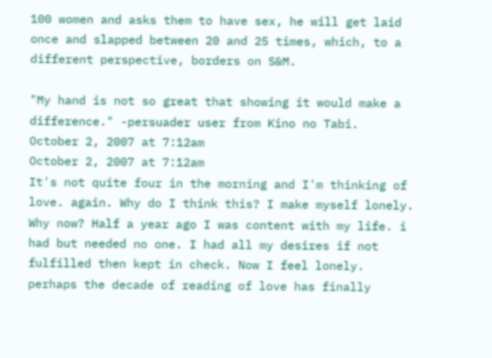100 women and asks them to have sex, he will get laid once and slapped between 20 and 25 times, which, to a different perspective, borders on S&M.

"My hand is not so great that showing it would make a difference." -persuader user from Kino no Tabi.
October 2, 2007 at 7:12am
October 2, 2007 at 7:12am
It's not quite four in the morning and I'm thinking of love. again. Why do I think this? I make myself lonely. Why now? Half a year ago I was content with my life. i had but needed no one. I had all my desires if not fulfilled then kept in check. Now I feel lonely. perhaps the decade of reading of love has finally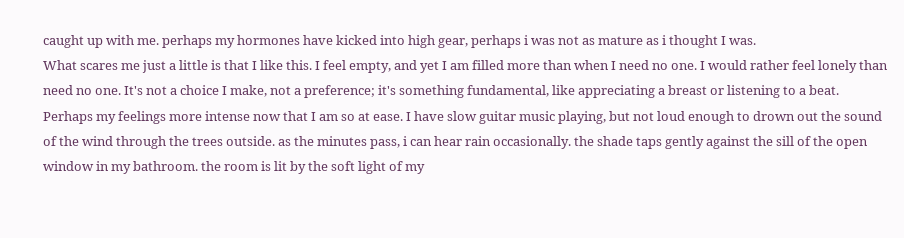caught up with me. perhaps my hormones have kicked into high gear, perhaps i was not as mature as i thought I was.
What scares me just a little is that I like this. I feel empty, and yet I am filled more than when I need no one. I would rather feel lonely than need no one. It's not a choice I make, not a preference; it's something fundamental, like appreciating a breast or listening to a beat.
Perhaps my feelings more intense now that I am so at ease. I have slow guitar music playing, but not loud enough to drown out the sound of the wind through the trees outside. as the minutes pass, i can hear rain occasionally. the shade taps gently against the sill of the open window in my bathroom. the room is lit by the soft light of my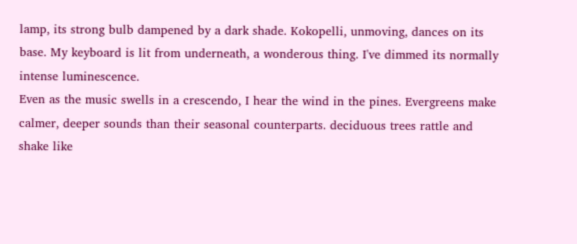lamp, its strong bulb dampened by a dark shade. Kokopelli, unmoving, dances on its base. My keyboard is lit from underneath, a wonderous thing. I've dimmed its normally intense luminescence.
Even as the music swells in a crescendo, I hear the wind in the pines. Evergreens make calmer, deeper sounds than their seasonal counterparts. deciduous trees rattle and shake like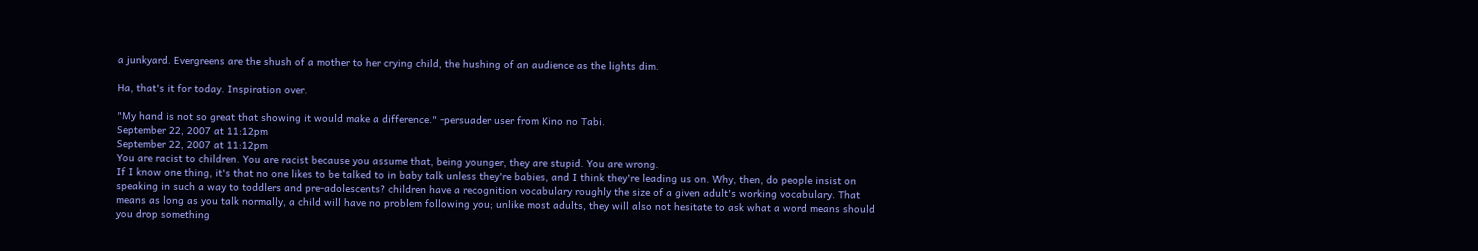a junkyard. Evergreens are the shush of a mother to her crying child, the hushing of an audience as the lights dim.

Ha, that's it for today. Inspiration over.

"My hand is not so great that showing it would make a difference." -persuader user from Kino no Tabi.
September 22, 2007 at 11:12pm
September 22, 2007 at 11:12pm
You are racist to children. You are racist because you assume that, being younger, they are stupid. You are wrong.
If I know one thing, it's that no one likes to be talked to in baby talk unless they're babies, and I think they're leading us on. Why, then, do people insist on speaking in such a way to toddlers and pre-adolescents? children have a recognition vocabulary roughly the size of a given adult's working vocabulary. That means as long as you talk normally, a child will have no problem following you; unlike most adults, they will also not hesitate to ask what a word means should you drop something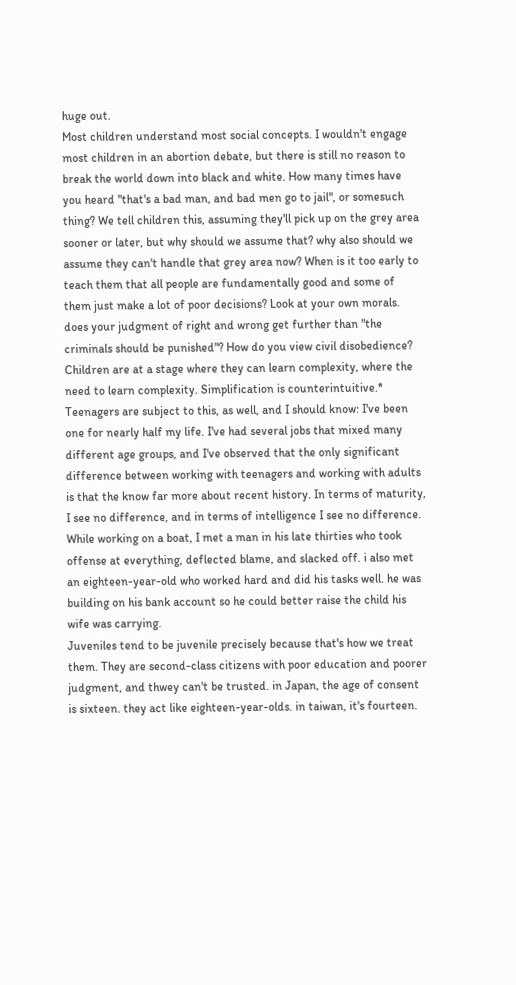huge out.
Most children understand most social concepts. I wouldn't engage most children in an abortion debate, but there is still no reason to break the world down into black and white. How many times have you heard "that's a bad man, and bad men go to jail", or somesuch thing? We tell children this, assuming they'll pick up on the grey area sooner or later, but why should we assume that? why also should we assume they can't handle that grey area now? When is it too early to teach them that all people are fundamentally good and some of them just make a lot of poor decisions? Look at your own morals. does your judgment of right and wrong get further than "the criminals should be punished"? How do you view civil disobedience? Children are at a stage where they can learn complexity, where the need to learn complexity. Simplification is counterintuitive.*
Teenagers are subject to this, as well, and I should know: I've been one for nearly half my life. I've had several jobs that mixed many different age groups, and I've observed that the only significant difference between working with teenagers and working with adults is that the know far more about recent history. In terms of maturity, I see no difference, and in terms of intelligence I see no difference. While working on a boat, I met a man in his late thirties who took offense at everything, deflected blame, and slacked off. i also met an eighteen-year-old who worked hard and did his tasks well. he was building on his bank account so he could better raise the child his wife was carrying.
Juveniles tend to be juvenile precisely because that's how we treat them. They are second-class citizens with poor education and poorer judgment, and thwey can't be trusted. in Japan, the age of consent is sixteen. they act like eighteen-year-olds. in taiwan, it's fourteen.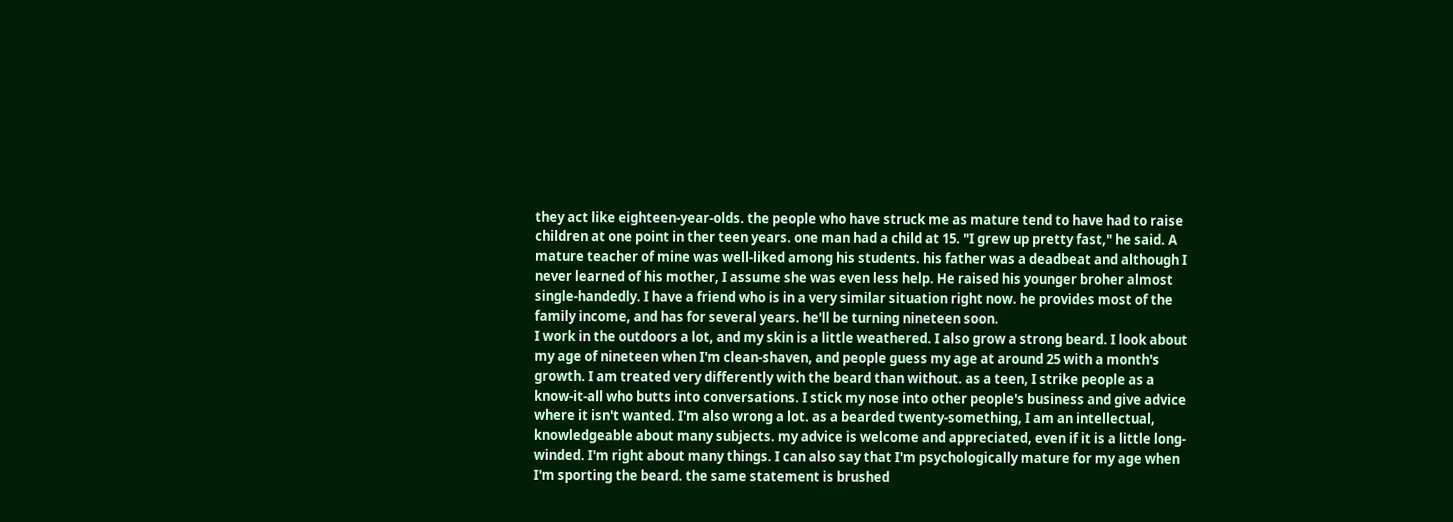they act like eighteen-year-olds. the people who have struck me as mature tend to have had to raise children at one point in ther teen years. one man had a child at 15. "I grew up pretty fast," he said. A mature teacher of mine was well-liked among his students. his father was a deadbeat and although I never learned of his mother, I assume she was even less help. He raised his younger broher almost single-handedly. I have a friend who is in a very similar situation right now. he provides most of the family income, and has for several years. he'll be turning nineteen soon.
I work in the outdoors a lot, and my skin is a little weathered. I also grow a strong beard. I look about my age of nineteen when I'm clean-shaven, and people guess my age at around 25 with a month's growth. I am treated very differently with the beard than without. as a teen, I strike people as a know-it-all who butts into conversations. I stick my nose into other people's business and give advice where it isn't wanted. I'm also wrong a lot. as a bearded twenty-something, I am an intellectual, knowledgeable about many subjects. my advice is welcome and appreciated, even if it is a little long-winded. I'm right about many things. I can also say that I'm psychologically mature for my age when I'm sporting the beard. the same statement is brushed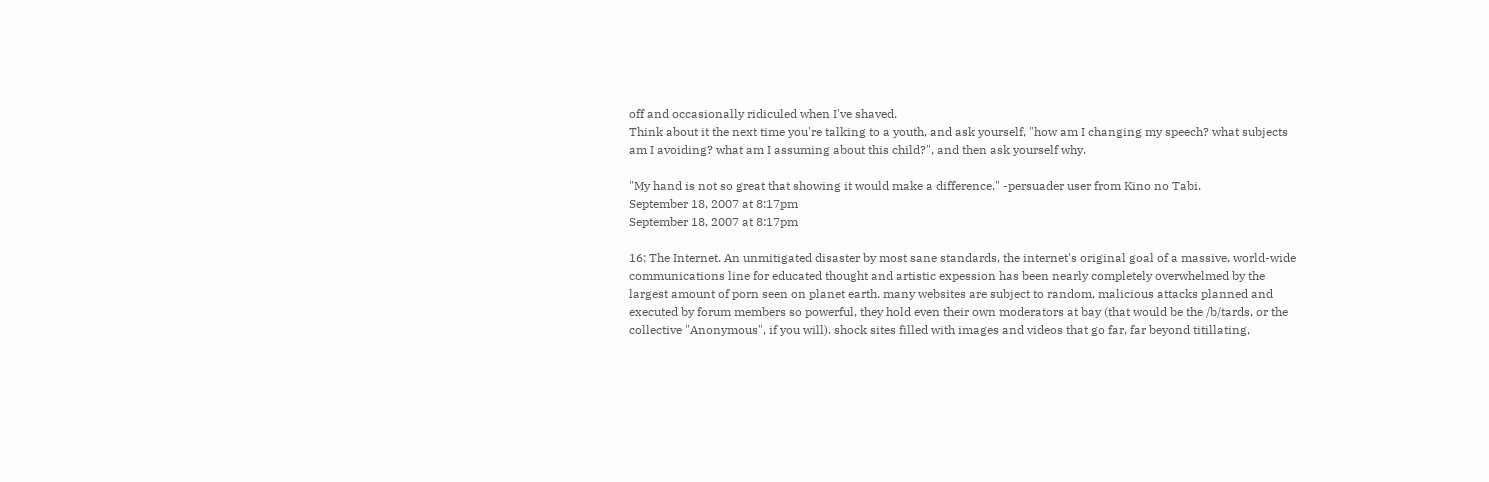off and occasionally ridiculed when I've shaved.
Think about it the next time you're talking to a youth, and ask yourself, "how am I changing my speech? what subjects am I avoiding? what am I assuming about this child?", and then ask yourself why.

"My hand is not so great that showing it would make a difference." -persuader user from Kino no Tabi.
September 18, 2007 at 8:17pm
September 18, 2007 at 8:17pm

16: The Internet. An unmitigated disaster by most sane standards, the internet's original goal of a massive, world-wide communications line for educated thought and artistic expession has been nearly completely overwhelmed by the largest amount of porn seen on planet earth. many websites are subject to random, malicious attacks planned and executed by forum members so powerful, they hold even their own moderators at bay (that would be the /b/tards, or the collective "Anonymous", if you will). shock sites filled with images and videos that go far, far beyond titillating,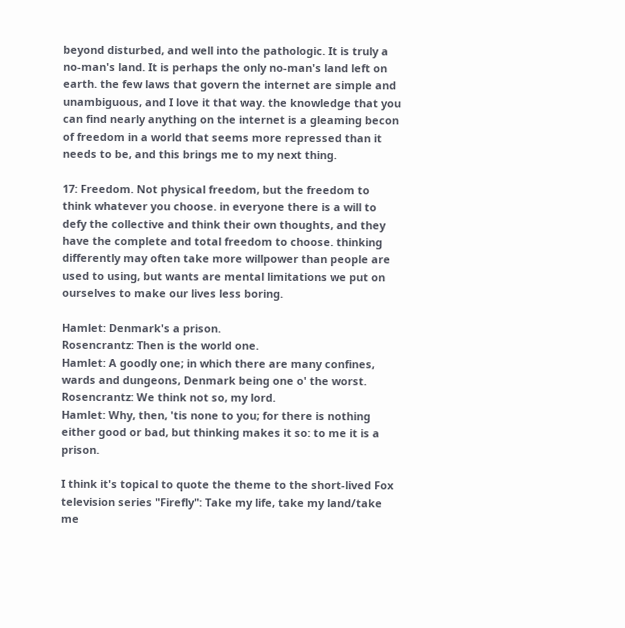beyond disturbed, and well into the pathologic. It is truly a no-man's land. It is perhaps the only no-man's land left on earth. the few laws that govern the internet are simple and unambiguous, and I love it that way. the knowledge that you can find nearly anything on the internet is a gleaming becon of freedom in a world that seems more repressed than it needs to be, and this brings me to my next thing.

17: Freedom. Not physical freedom, but the freedom to think whatever you choose. in everyone there is a will to defy the collective and think their own thoughts, and they have the complete and total freedom to choose. thinking differently may often take more willpower than people are used to using, but wants are mental limitations we put on ourselves to make our lives less boring.

Hamlet: Denmark's a prison.
Rosencrantz: Then is the world one.
Hamlet: A goodly one; in which there are many confines, wards and dungeons, Denmark being one o' the worst.
Rosencrantz: We think not so, my lord.
Hamlet: Why, then, 'tis none to you; for there is nothing either good or bad, but thinking makes it so: to me it is a prison.

I think it's topical to quote the theme to the short-lived Fox television series "Firefly": Take my life, take my land/take me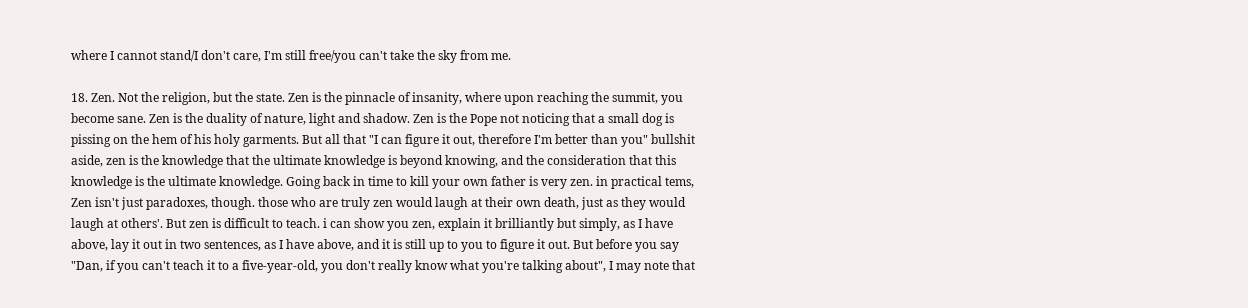where I cannot stand/I don't care, I'm still free/you can't take the sky from me.

18. Zen. Not the religion, but the state. Zen is the pinnacle of insanity, where upon reaching the summit, you become sane. Zen is the duality of nature, light and shadow. Zen is the Pope not noticing that a small dog is pissing on the hem of his holy garments. But all that "I can figure it out, therefore I'm better than you" bullshit aside, zen is the knowledge that the ultimate knowledge is beyond knowing, and the consideration that this knowledge is the ultimate knowledge. Going back in time to kill your own father is very zen. in practical tems, Zen isn't just paradoxes, though. those who are truly zen would laugh at their own death, just as they would laugh at others'. But zen is difficult to teach. i can show you zen, explain it brilliantly but simply, as I have above, lay it out in two sentences, as I have above, and it is still up to you to figure it out. But before you say "Dan, if you can't teach it to a five-year-old, you don't really know what you're talking about", I may note that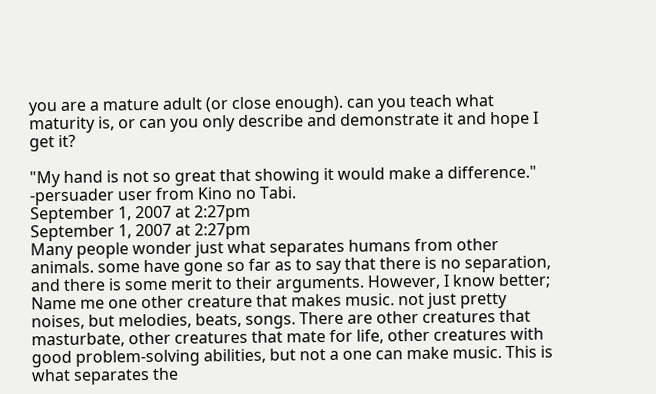you are a mature adult (or close enough). can you teach what maturity is, or can you only describe and demonstrate it and hope I get it?

"My hand is not so great that showing it would make a difference." -persuader user from Kino no Tabi.
September 1, 2007 at 2:27pm
September 1, 2007 at 2:27pm
Many people wonder just what separates humans from other animals. some have gone so far as to say that there is no separation, and there is some merit to their arguments. However, I know better; Name me one other creature that makes music. not just pretty noises, but melodies, beats, songs. There are other creatures that masturbate, other creatures that mate for life, other creatures with good problem-solving abilities, but not a one can make music. This is what separates the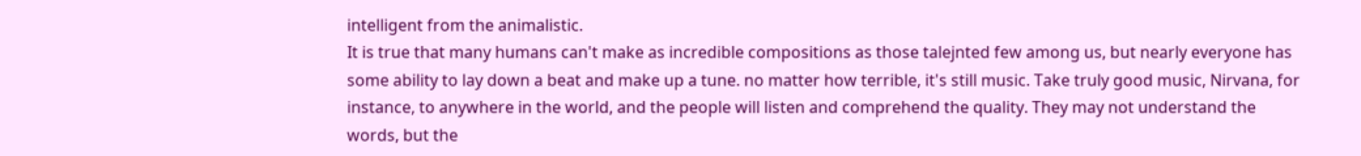intelligent from the animalistic.
It is true that many humans can't make as incredible compositions as those talejnted few among us, but nearly everyone has some ability to lay down a beat and make up a tune. no matter how terrible, it's still music. Take truly good music, Nirvana, for instance, to anywhere in the world, and the people will listen and comprehend the quality. They may not understand the words, but the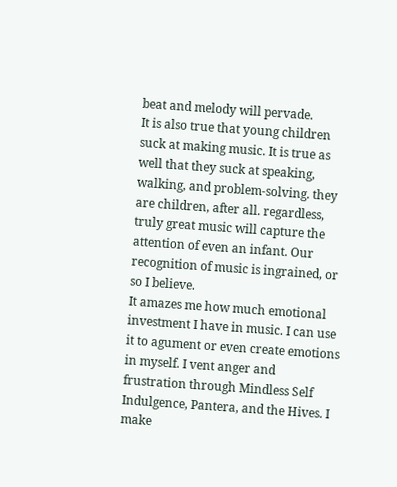beat and melody will pervade.
It is also true that young children suck at making music. It is true as well that they suck at speaking, walking, and problem-solving. they are children, after all. regardless, truly great music will capture the attention of even an infant. Our recognition of music is ingrained, or so I believe.
It amazes me how much emotional investment I have in music. I can use it to agument or even create emotions in myself. I vent anger and frustration through Mindless Self Indulgence, Pantera, and the Hives. I make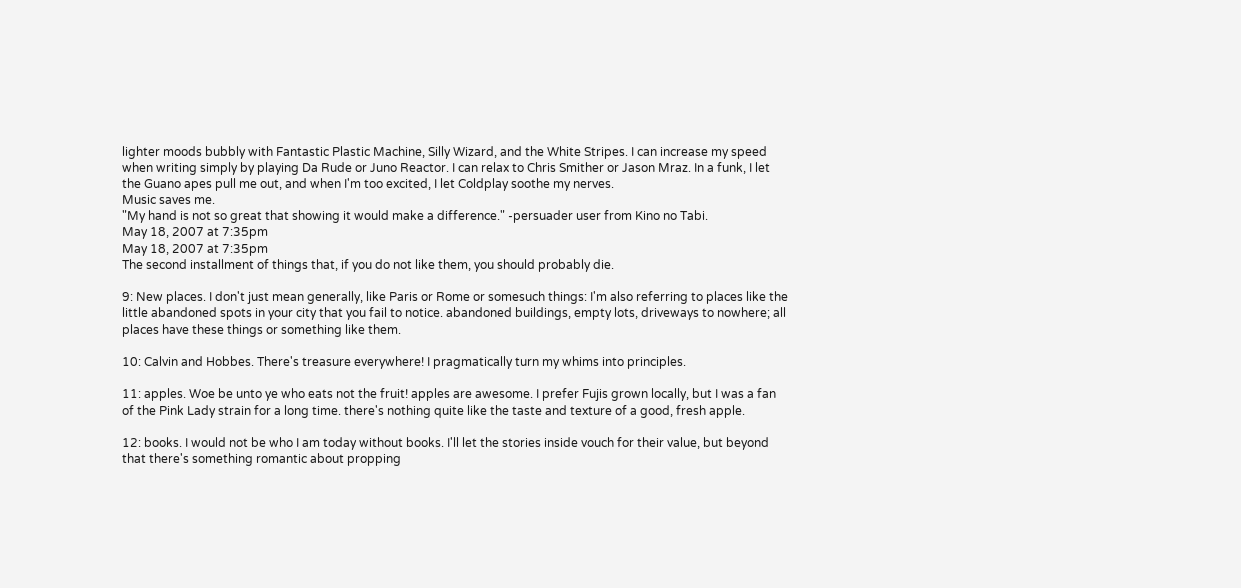lighter moods bubbly with Fantastic Plastic Machine, Silly Wizard, and the White Stripes. I can increase my speed when writing simply by playing Da Rude or Juno Reactor. I can relax to Chris Smither or Jason Mraz. In a funk, I let the Guano apes pull me out, and when I'm too excited, I let Coldplay soothe my nerves.
Music saves me.
"My hand is not so great that showing it would make a difference." -persuader user from Kino no Tabi.
May 18, 2007 at 7:35pm
May 18, 2007 at 7:35pm
The second installment of things that, if you do not like them, you should probably die.

9: New places. I don't just mean generally, like Paris or Rome or somesuch things: I'm also referring to places like the little abandoned spots in your city that you fail to notice. abandoned buildings, empty lots, driveways to nowhere; all places have these things or something like them.

10: Calvin and Hobbes. There's treasure everywhere! I pragmatically turn my whims into principles.

11: apples. Woe be unto ye who eats not the fruit! apples are awesome. I prefer Fujis grown locally, but I was a fan of the Pink Lady strain for a long time. there's nothing quite like the taste and texture of a good, fresh apple.

12: books. I would not be who I am today without books. I'll let the stories inside vouch for their value, but beyond that there's something romantic about propping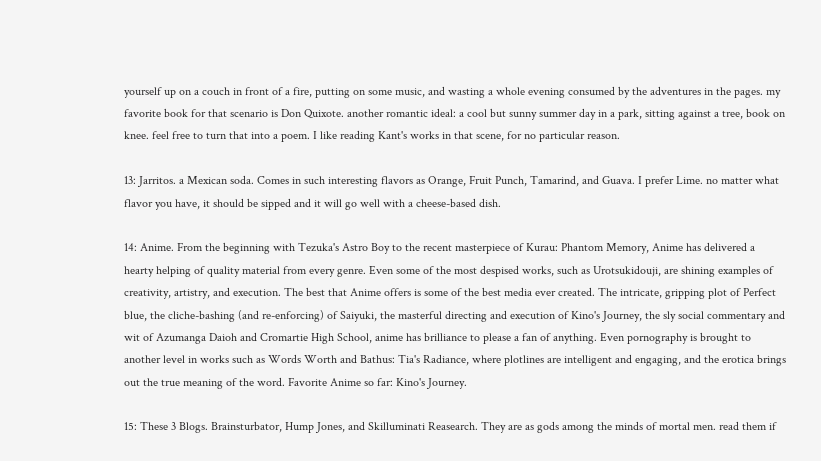yourself up on a couch in front of a fire, putting on some music, and wasting a whole evening consumed by the adventures in the pages. my favorite book for that scenario is Don Quixote. another romantic ideal: a cool but sunny summer day in a park, sitting against a tree, book on knee. feel free to turn that into a poem. I like reading Kant's works in that scene, for no particular reason.

13: Jarritos. a Mexican soda. Comes in such interesting flavors as Orange, Fruit Punch, Tamarind, and Guava. I prefer Lime. no matter what flavor you have, it should be sipped and it will go well with a cheese-based dish.

14: Anime. From the beginning with Tezuka's Astro Boy to the recent masterpiece of Kurau: Phantom Memory, Anime has delivered a hearty helping of quality material from every genre. Even some of the most despised works, such as Urotsukidouji, are shining examples of creativity, artistry, and execution. The best that Anime offers is some of the best media ever created. The intricate, gripping plot of Perfect blue, the cliche-bashing (and re-enforcing) of Saiyuki, the masterful directing and execution of Kino's Journey, the sly social commentary and wit of Azumanga Daioh and Cromartie High School, anime has brilliance to please a fan of anything. Even pornography is brought to another level in works such as Words Worth and Bathus: Tia's Radiance, where plotlines are intelligent and engaging, and the erotica brings out the true meaning of the word. Favorite Anime so far: Kino's Journey.

15: These 3 Blogs. Brainsturbator, Hump Jones, and Skilluminati Reasearch. They are as gods among the minds of mortal men. read them if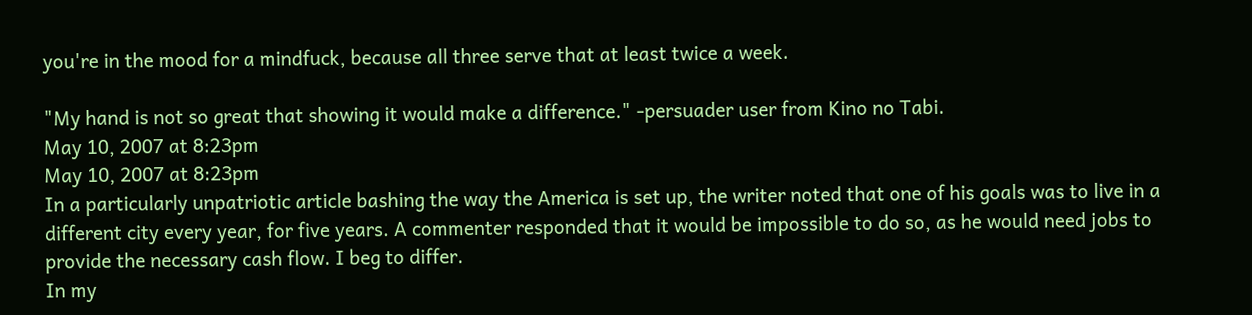you're in the mood for a mindfuck, because all three serve that at least twice a week.

"My hand is not so great that showing it would make a difference." -persuader user from Kino no Tabi.
May 10, 2007 at 8:23pm
May 10, 2007 at 8:23pm
In a particularly unpatriotic article bashing the way the America is set up, the writer noted that one of his goals was to live in a different city every year, for five years. A commenter responded that it would be impossible to do so, as he would need jobs to provide the necessary cash flow. I beg to differ.
In my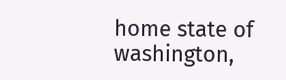home state of washington,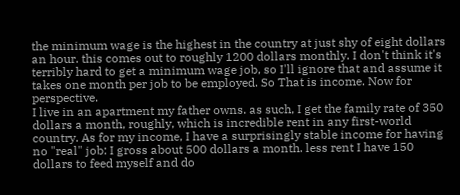the minimum wage is the highest in the country at just shy of eight dollars an hour. this comes out to roughly 1200 dollars monthly. I don't think it's terribly hard to get a minimum wage job, so I'll ignore that and assume it takes one month per job to be employed. So That is income. Now for perspective.
I live in an apartment my father owns. as such, I get the family rate of 350 dollars a month, roughly, which is incredible rent in any first-world country. As for my income, I have a surprisingly stable income for having no "real" job: I gross about 500 dollars a month. less rent I have 150 dollars to feed myself and do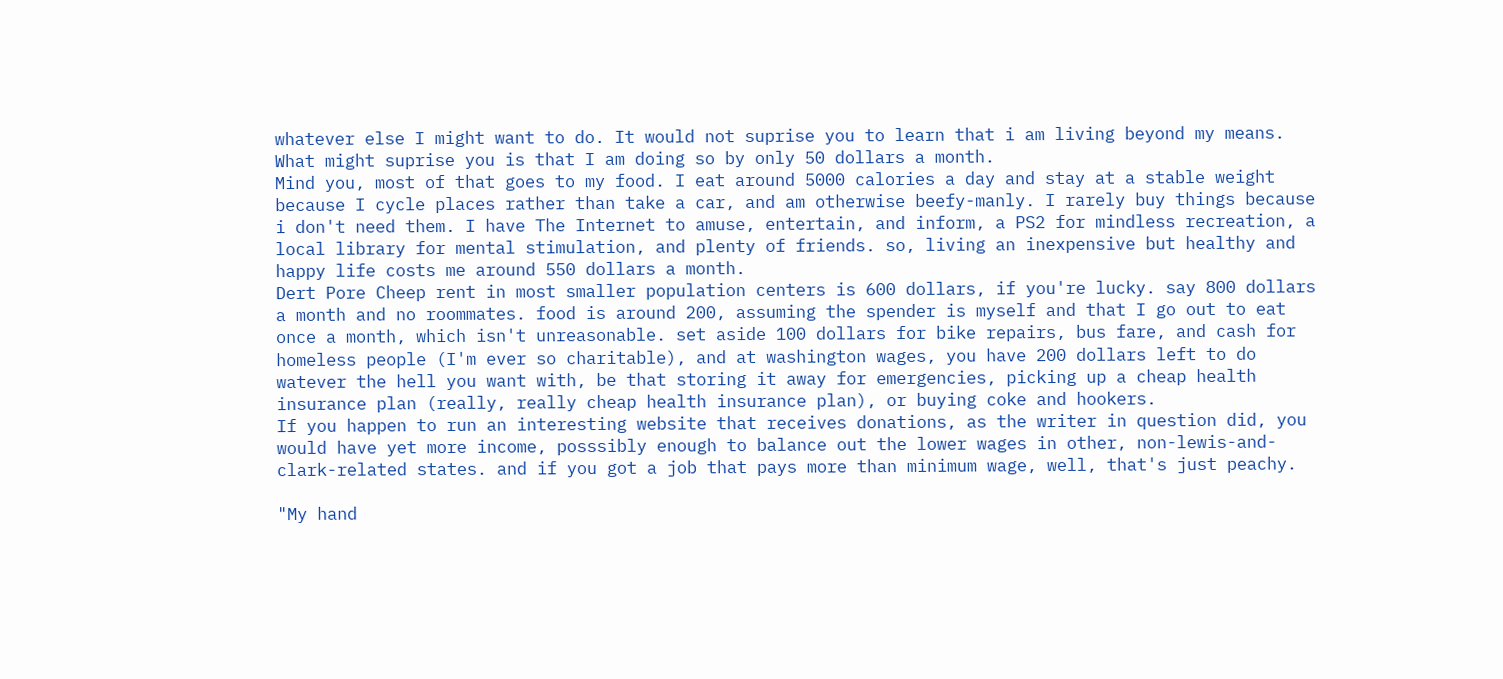whatever else I might want to do. It would not suprise you to learn that i am living beyond my means. What might suprise you is that I am doing so by only 50 dollars a month.
Mind you, most of that goes to my food. I eat around 5000 calories a day and stay at a stable weight because I cycle places rather than take a car, and am otherwise beefy-manly. I rarely buy things because i don't need them. I have The Internet to amuse, entertain, and inform, a PS2 for mindless recreation, a local library for mental stimulation, and plenty of friends. so, living an inexpensive but healthy and happy life costs me around 550 dollars a month.
Dert Pore Cheep rent in most smaller population centers is 600 dollars, if you're lucky. say 800 dollars a month and no roommates. food is around 200, assuming the spender is myself and that I go out to eat once a month, which isn't unreasonable. set aside 100 dollars for bike repairs, bus fare, and cash for homeless people (I'm ever so charitable), and at washington wages, you have 200 dollars left to do watever the hell you want with, be that storing it away for emergencies, picking up a cheap health insurance plan (really, really cheap health insurance plan), or buying coke and hookers.
If you happen to run an interesting website that receives donations, as the writer in question did, you would have yet more income, posssibly enough to balance out the lower wages in other, non-lewis-and-clark-related states. and if you got a job that pays more than minimum wage, well, that's just peachy.

"My hand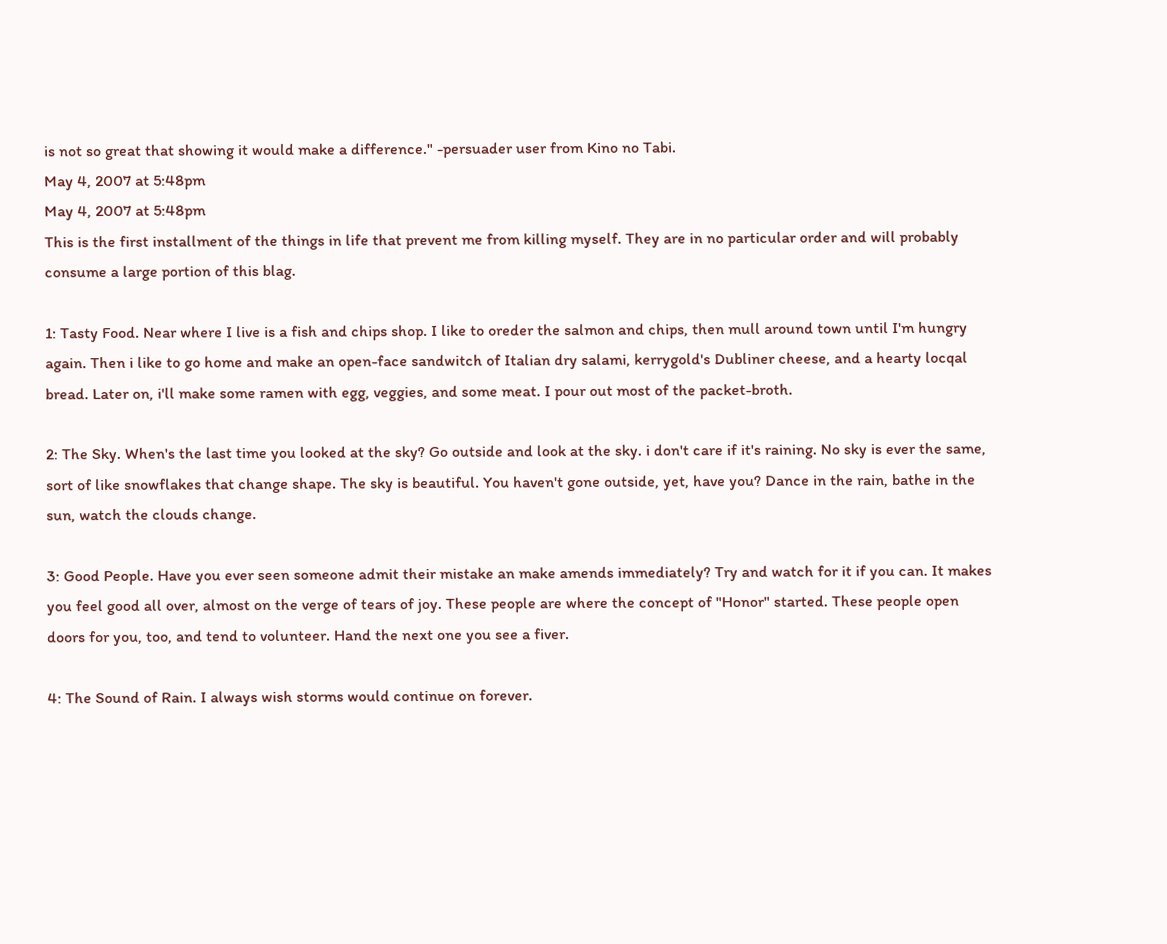is not so great that showing it would make a difference." -persuader user from Kino no Tabi.
May 4, 2007 at 5:48pm
May 4, 2007 at 5:48pm
This is the first installment of the things in life that prevent me from killing myself. They are in no particular order and will probably consume a large portion of this blag.

1: Tasty Food. Near where I live is a fish and chips shop. I like to oreder the salmon and chips, then mull around town until I'm hungry again. Then i like to go home and make an open-face sandwitch of Italian dry salami, kerrygold's Dubliner cheese, and a hearty locqal bread. Later on, i'll make some ramen with egg, veggies, and some meat. I pour out most of the packet-broth.

2: The Sky. When's the last time you looked at the sky? Go outside and look at the sky. i don't care if it's raining. No sky is ever the same, sort of like snowflakes that change shape. The sky is beautiful. You haven't gone outside, yet, have you? Dance in the rain, bathe in the sun, watch the clouds change.

3: Good People. Have you ever seen someone admit their mistake an make amends immediately? Try and watch for it if you can. It makes you feel good all over, almost on the verge of tears of joy. These people are where the concept of "Honor" started. These people open doors for you, too, and tend to volunteer. Hand the next one you see a fiver.

4: The Sound of Rain. I always wish storms would continue on forever.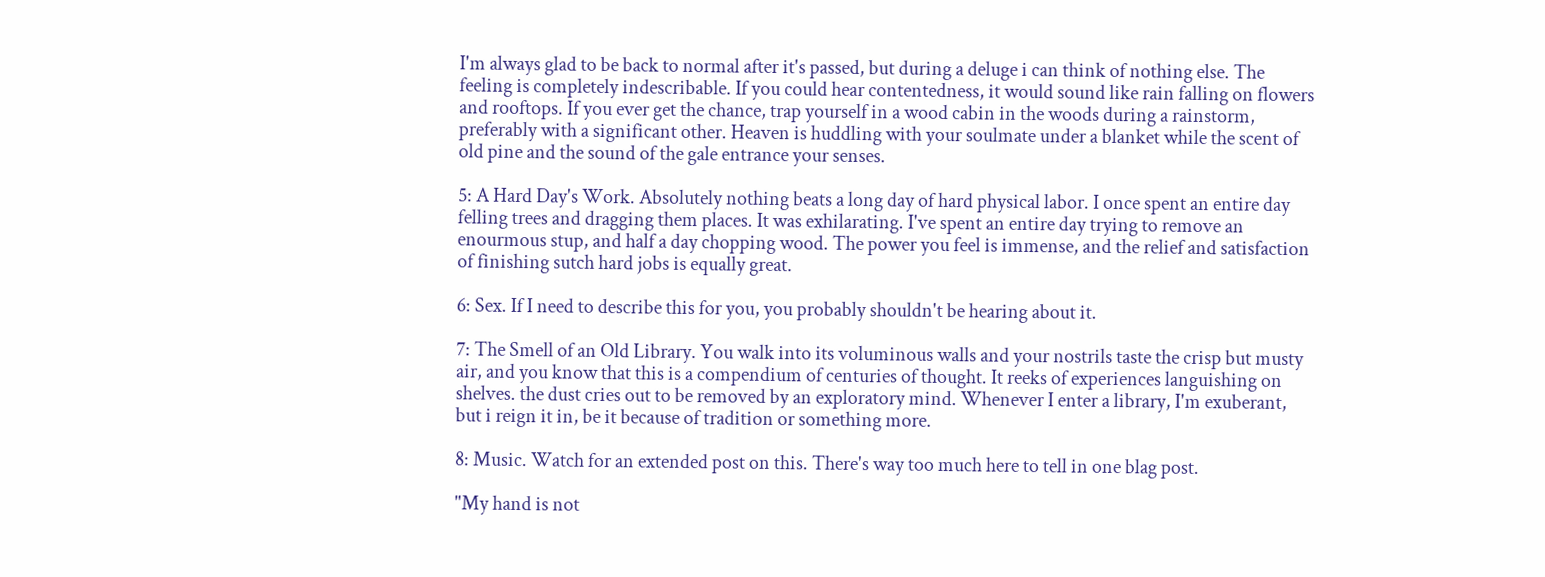I'm always glad to be back to normal after it's passed, but during a deluge i can think of nothing else. The feeling is completely indescribable. If you could hear contentedness, it would sound like rain falling on flowers and rooftops. If you ever get the chance, trap yourself in a wood cabin in the woods during a rainstorm, preferably with a significant other. Heaven is huddling with your soulmate under a blanket while the scent of old pine and the sound of the gale entrance your senses.

5: A Hard Day's Work. Absolutely nothing beats a long day of hard physical labor. I once spent an entire day felling trees and dragging them places. It was exhilarating. I've spent an entire day trying to remove an enourmous stup, and half a day chopping wood. The power you feel is immense, and the relief and satisfaction of finishing sutch hard jobs is equally great.

6: Sex. If I need to describe this for you, you probably shouldn't be hearing about it.

7: The Smell of an Old Library. You walk into its voluminous walls and your nostrils taste the crisp but musty air, and you know that this is a compendium of centuries of thought. It reeks of experiences languishing on shelves. the dust cries out to be removed by an exploratory mind. Whenever I enter a library, I'm exuberant, but i reign it in, be it because of tradition or something more.

8: Music. Watch for an extended post on this. There's way too much here to tell in one blag post.

"My hand is not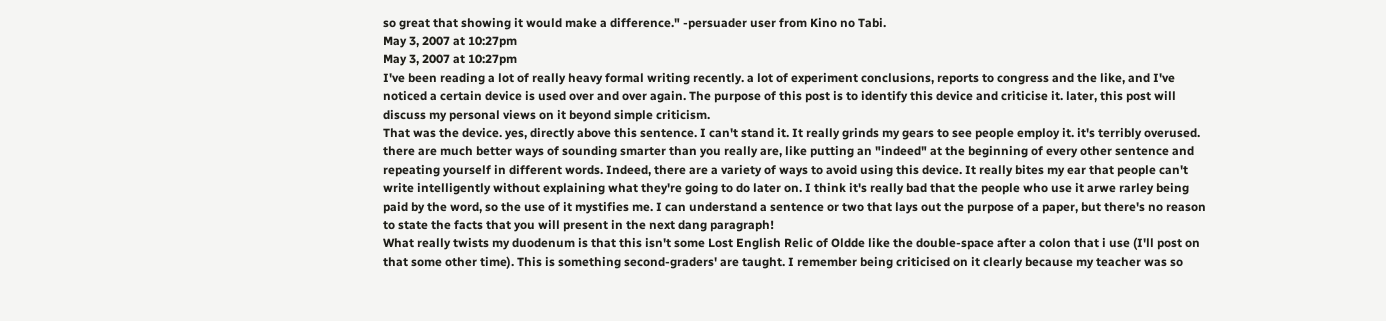so great that showing it would make a difference." -persuader user from Kino no Tabi.
May 3, 2007 at 10:27pm
May 3, 2007 at 10:27pm
I've been reading a lot of really heavy formal writing recently. a lot of experiment conclusions, reports to congress and the like, and I've noticed a certain device is used over and over again. The purpose of this post is to identify this device and criticise it. later, this post will discuss my personal views on it beyond simple criticism.
That was the device. yes, directly above this sentence. I can't stand it. It really grinds my gears to see people employ it. it's terribly overused. there are much better ways of sounding smarter than you really are, like putting an "indeed" at the beginning of every other sentence and repeating yourself in different words. Indeed, there are a variety of ways to avoid using this device. It really bites my ear that people can't write intelligently without explaining what they're going to do later on. I think it's really bad that the people who use it arwe rarley being paid by the word, so the use of it mystifies me. I can understand a sentence or two that lays out the purpose of a paper, but there's no reason to state the facts that you will present in the next dang paragraph!
What really twists my duodenum is that this isn't some Lost English Relic of Oldde like the double-space after a colon that i use (I'll post on that some other time). This is something second-graders' are taught. I remember being criticised on it clearly because my teacher was so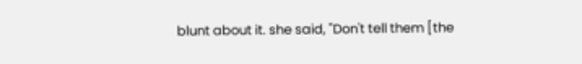blunt about it. she said, "Don't tell them [the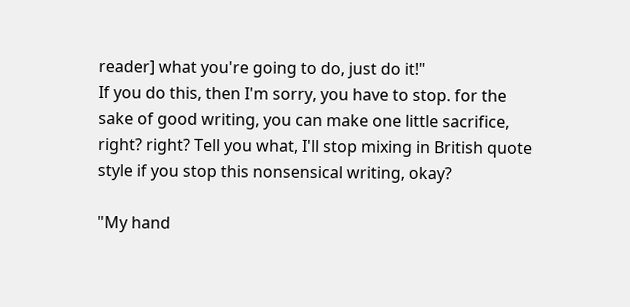reader] what you're going to do, just do it!"
If you do this, then I'm sorry, you have to stop. for the sake of good writing, you can make one little sacrifice, right? right? Tell you what, I'll stop mixing in British quote style if you stop this nonsensical writing, okay?

"My hand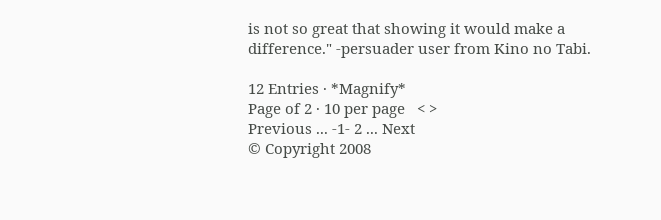is not so great that showing it would make a difference." -persuader user from Kino no Tabi.

12 Entries · *Magnify*
Page of 2 · 10 per page   < >
Previous ... -1- 2 ... Next
© Copyright 2008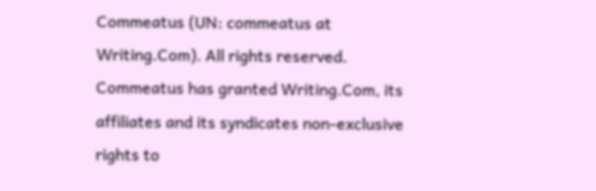Commeatus (UN: commeatus at Writing.Com). All rights reserved.
Commeatus has granted Writing.Com, its affiliates and its syndicates non-exclusive rights to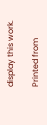display this work.

Printed from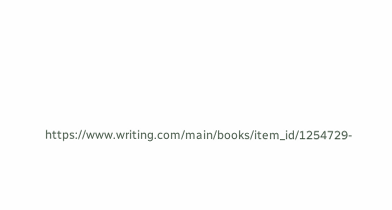https://www.writing.com/main/books/item_id/1254729-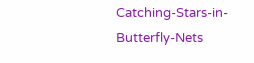Catching-Stars-in-Butterfly-Nets